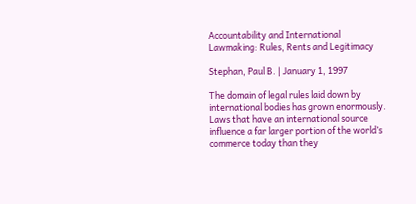Accountability and International Lawmaking: Rules, Rents and Legitimacy

Stephan, Paul B. | January 1, 1997

The domain of legal rules laid down by international bodies has grown enormously. Laws that have an international source influence a far larger portion of the world’s commerce today than they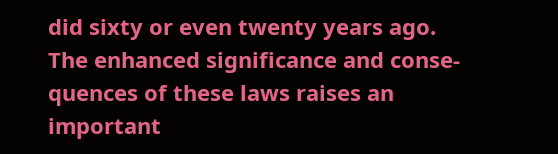did sixty or even twenty years ago. The enhanced significance and conse- quences of these laws raises an important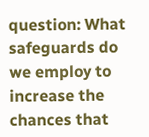question: What safeguards do we employ to increase the chances that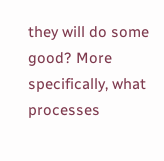they will do some good? More specifically, what processes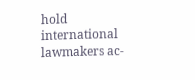hold international lawmakers ac-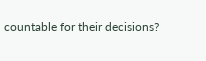countable for their decisions?